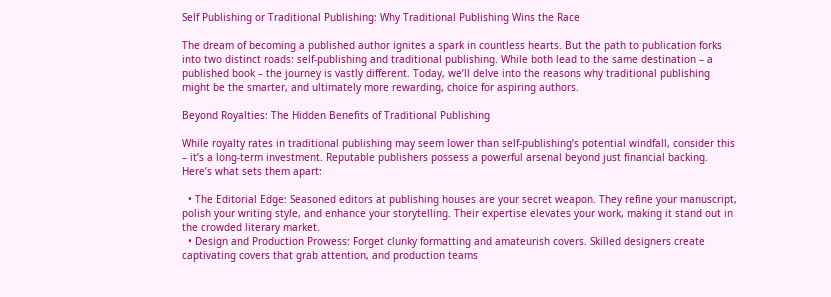Self Publishing or Traditional Publishing: Why Traditional Publishing Wins the Race

The dream of becoming a published author ignites a spark in countless hearts. But the path to publication forks into two distinct roads: self-publishing and traditional publishing. While both lead to the same destination – a published book – the journey is vastly different. Today, we’ll delve into the reasons why traditional publishing might be the smarter, and ultimately more rewarding, choice for aspiring authors.

Beyond Royalties: The Hidden Benefits of Traditional Publishing

While royalty rates in traditional publishing may seem lower than self-publishing’s potential windfall, consider this – it’s a long-term investment. Reputable publishers possess a powerful arsenal beyond just financial backing. Here’s what sets them apart:

  • The Editorial Edge: Seasoned editors at publishing houses are your secret weapon. They refine your manuscript, polish your writing style, and enhance your storytelling. Their expertise elevates your work, making it stand out in the crowded literary market.
  • Design and Production Prowess: Forget clunky formatting and amateurish covers. Skilled designers create captivating covers that grab attention, and production teams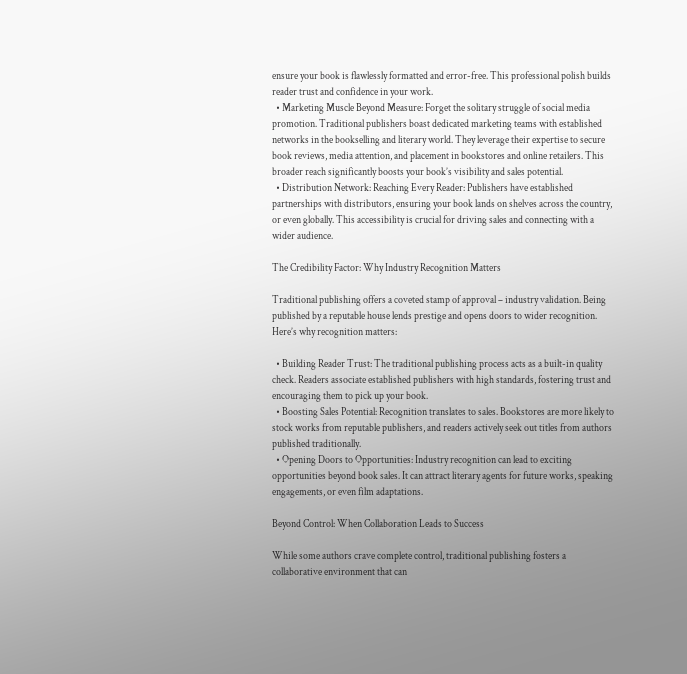ensure your book is flawlessly formatted and error-free. This professional polish builds reader trust and confidence in your work.
  • Marketing Muscle Beyond Measure: Forget the solitary struggle of social media promotion. Traditional publishers boast dedicated marketing teams with established networks in the bookselling and literary world. They leverage their expertise to secure book reviews, media attention, and placement in bookstores and online retailers. This broader reach significantly boosts your book’s visibility and sales potential.
  • Distribution Network: Reaching Every Reader: Publishers have established partnerships with distributors, ensuring your book lands on shelves across the country, or even globally. This accessibility is crucial for driving sales and connecting with a wider audience.

The Credibility Factor: Why Industry Recognition Matters

Traditional publishing offers a coveted stamp of approval – industry validation. Being published by a reputable house lends prestige and opens doors to wider recognition. Here’s why recognition matters:

  • Building Reader Trust: The traditional publishing process acts as a built-in quality check. Readers associate established publishers with high standards, fostering trust and encouraging them to pick up your book.
  • Boosting Sales Potential: Recognition translates to sales. Bookstores are more likely to stock works from reputable publishers, and readers actively seek out titles from authors published traditionally.
  • Opening Doors to Opportunities: Industry recognition can lead to exciting opportunities beyond book sales. It can attract literary agents for future works, speaking engagements, or even film adaptations.

Beyond Control: When Collaboration Leads to Success

While some authors crave complete control, traditional publishing fosters a collaborative environment that can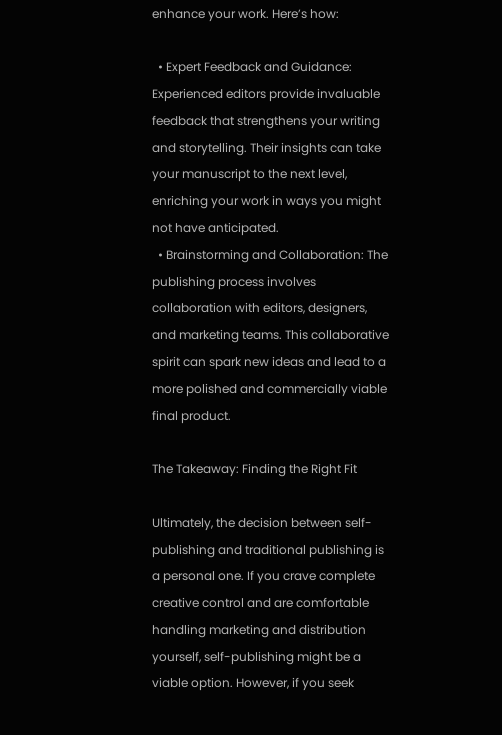enhance your work. Here’s how:

  • Expert Feedback and Guidance: Experienced editors provide invaluable feedback that strengthens your writing and storytelling. Their insights can take your manuscript to the next level, enriching your work in ways you might not have anticipated.
  • Brainstorming and Collaboration: The publishing process involves collaboration with editors, designers, and marketing teams. This collaborative spirit can spark new ideas and lead to a more polished and commercially viable final product.

The Takeaway: Finding the Right Fit

Ultimately, the decision between self-publishing and traditional publishing is a personal one. If you crave complete creative control and are comfortable handling marketing and distribution yourself, self-publishing might be a viable option. However, if you seek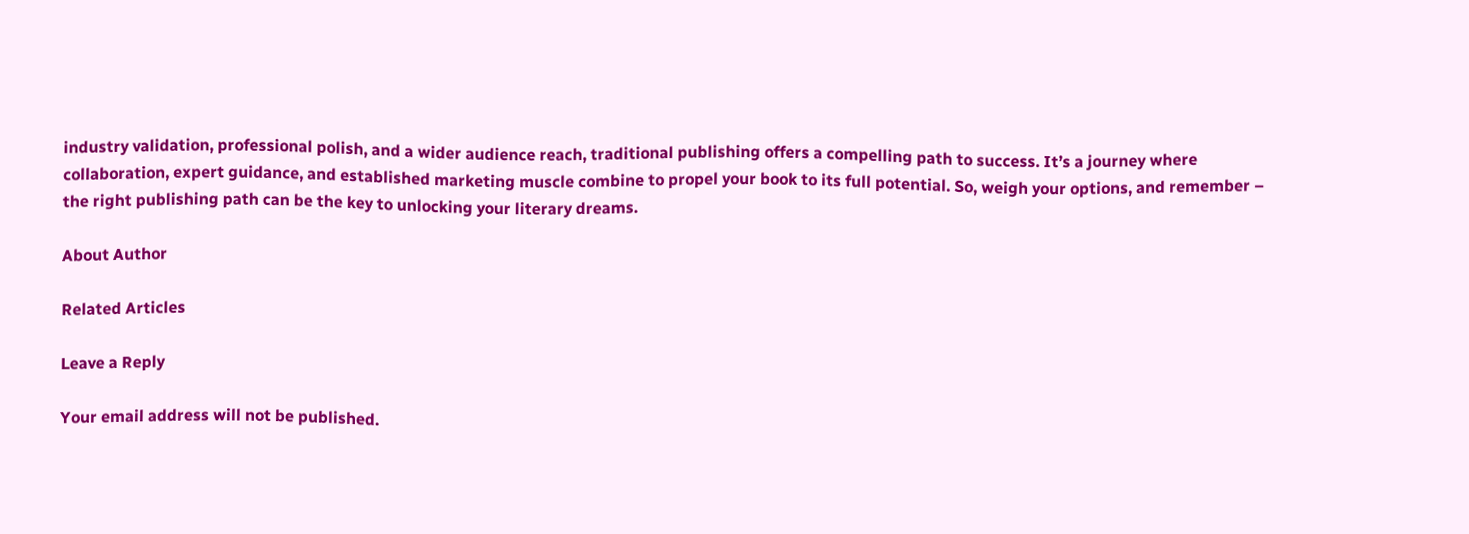industry validation, professional polish, and a wider audience reach, traditional publishing offers a compelling path to success. It’s a journey where collaboration, expert guidance, and established marketing muscle combine to propel your book to its full potential. So, weigh your options, and remember – the right publishing path can be the key to unlocking your literary dreams.

About Author

Related Articles

Leave a Reply

Your email address will not be published.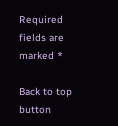Required fields are marked *

Back to top button